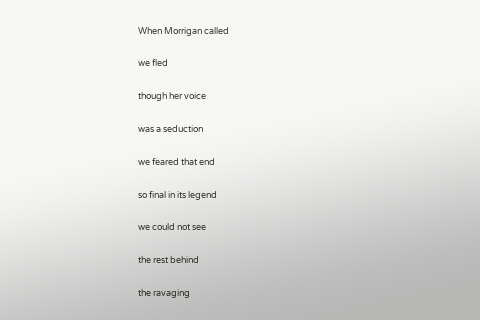When Morrigan called

we fled

though her voice

was a seduction

we feared that end

so final in its legend

we could not see

the rest behind

the ravaging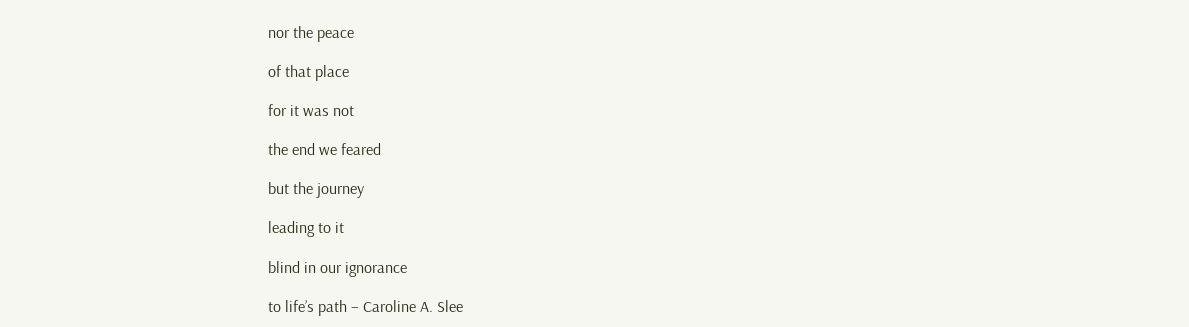nor the peace

of that place

for it was not

the end we feared

but the journey

leading to it

blind in our ignorance

to life’s path – Caroline A. Slee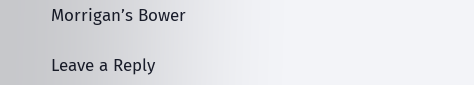Morrigan’s Bower

Leave a Reply